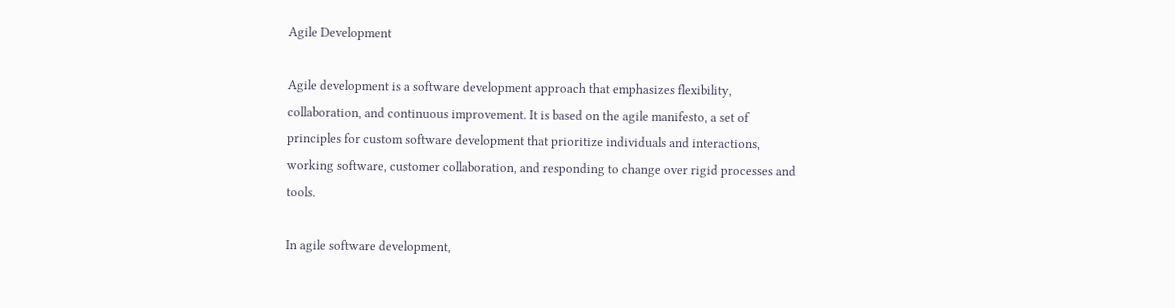Agile Development

Agile development is a software development approach that emphasizes flexibility, collaboration, and continuous improvement. It is based on the agile manifesto, a set of principles for custom software development that prioritize individuals and interactions, working software, customer collaboration, and responding to change over rigid processes and tools.

In agile software development,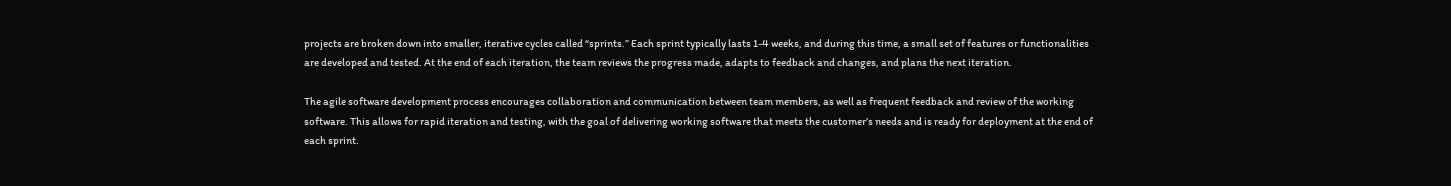projects are broken down into smaller, iterative cycles called “sprints.” Each sprint typically lasts 1-4 weeks, and during this time, a small set of features or functionalities are developed and tested. At the end of each iteration, the team reviews the progress made, adapts to feedback and changes, and plans the next iteration.

The agile software development process encourages collaboration and communication between team members, as well as frequent feedback and review of the working software. This allows for rapid iteration and testing, with the goal of delivering working software that meets the customer’s needs and is ready for deployment at the end of each sprint.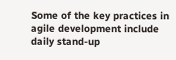Some of the key practices in agile development include daily stand-up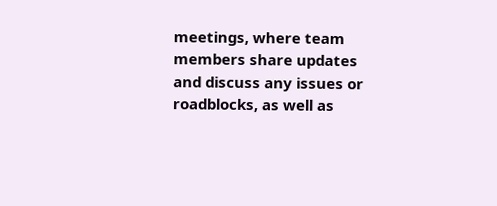meetings, where team members share updates and discuss any issues or roadblocks, as well as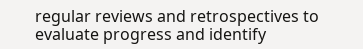regular reviews and retrospectives to evaluate progress and identify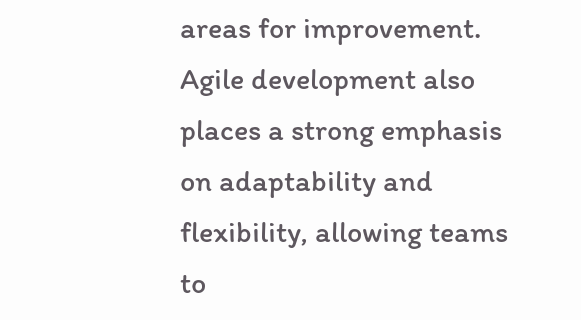areas for improvement. Agile development also places a strong emphasis on adaptability and flexibility, allowing teams to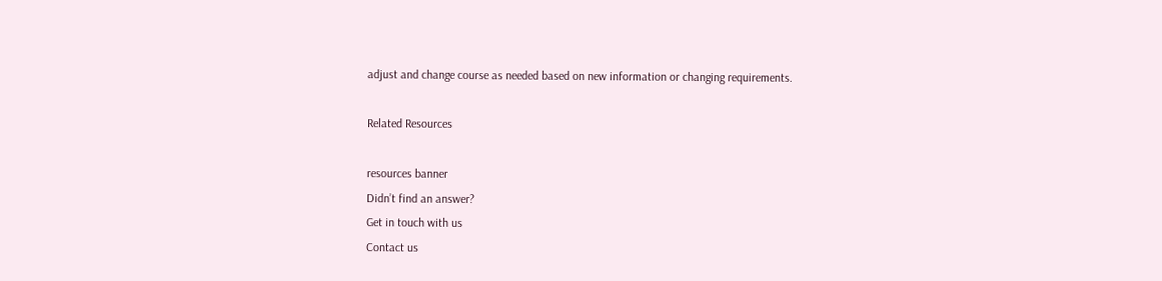adjust and change course as needed based on new information or changing requirements.

Related Resources

resources banner
Didn’t find an answer?
Get in touch with us
Contact us